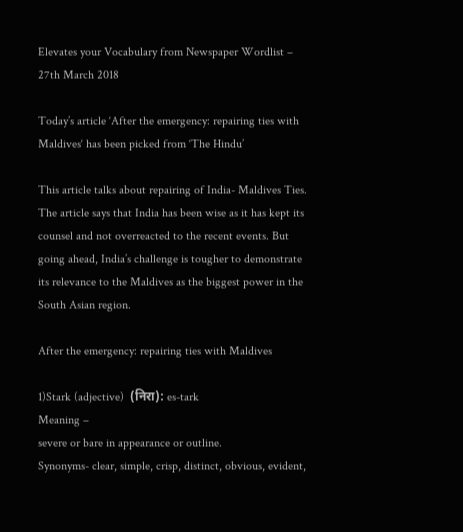Elevates your Vocabulary from Newspaper Wordlist – 27th March 2018

Today’s article ‘After the emergency: repairing ties with Maldives‘ has been picked from ‘The Hindu’

This article talks about repairing of India- Maldives Ties. The article says that India has been wise as it has kept its counsel and not overreacted to the recent events. But going ahead, India’s challenge is tougher to demonstrate its relevance to the Maldives as the biggest power in the South Asian region.

After the emergency: repairing ties with Maldives

1)Stark (adjective)  (निरा): es-tark
Meaning –
severe or bare in appearance or outline.
Synonyms- clear, simple, crisp, distinct, obvious, evident,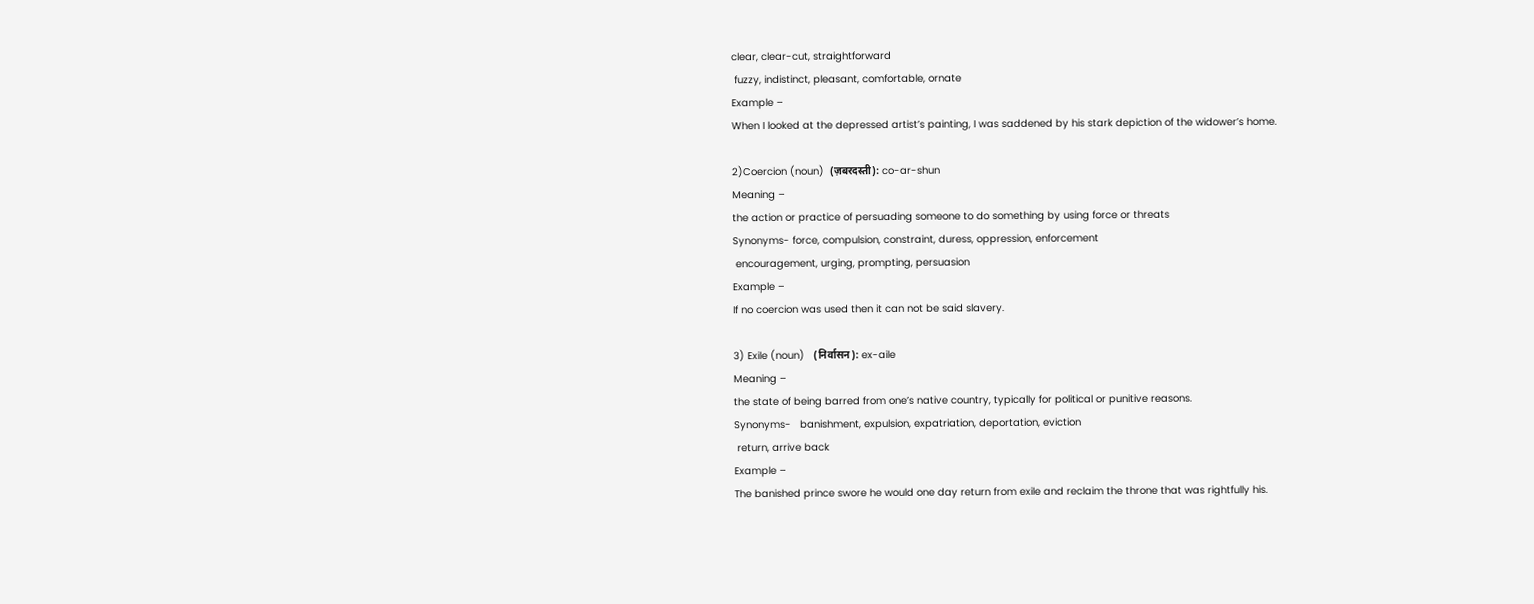clear, clear-cut, straightforward
 fuzzy, indistinct, pleasant, comfortable, ornate
Example –
When I looked at the depressed artist’s painting, I was saddened by his stark depiction of the widower’s home.

2)Coercion (noun)  (ज़बरदस्ती): co-ar-shun
Meaning –
the action or practice of persuading someone to do something by using force or threats
Synonyms- force, compulsion, constraint, duress, oppression, enforcement
 encouragement, urging, prompting, persuasion
Example –
If no coercion was used then it can not be said slavery.

3) Exile (noun)   (निर्वासन): ex-aile
Meaning –
the state of being barred from one’s native country, typically for political or punitive reasons.
Synonyms-   banishment, expulsion, expatriation, deportation, eviction
 return, arrive back
Example –
The banished prince swore he would one day return from exile and reclaim the throne that was rightfully his.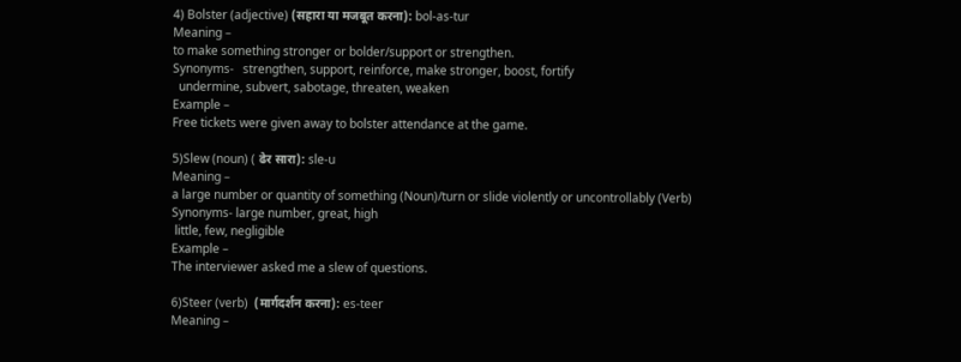4) Bolster (adjective) (सहारा या मजबूत करना): bol-as-tur
Meaning –
to make something stronger or bolder/support or strengthen.
Synonyms-   strengthen, support, reinforce, make stronger, boost, fortify
  undermine, subvert, sabotage, threaten, weaken
Example –
Free tickets were given away to bolster attendance at the game.

5)Slew (noun) ( ढेर सारा): sle-u
Meaning –
a large number or quantity of something (Noun)/turn or slide violently or uncontrollably (Verb)
Synonyms- large number, great, high
 little, few, negligible
Example –
The interviewer asked me a slew of questions.

6)Steer (verb)  (मार्गदर्शन करना): es-teer
Meaning –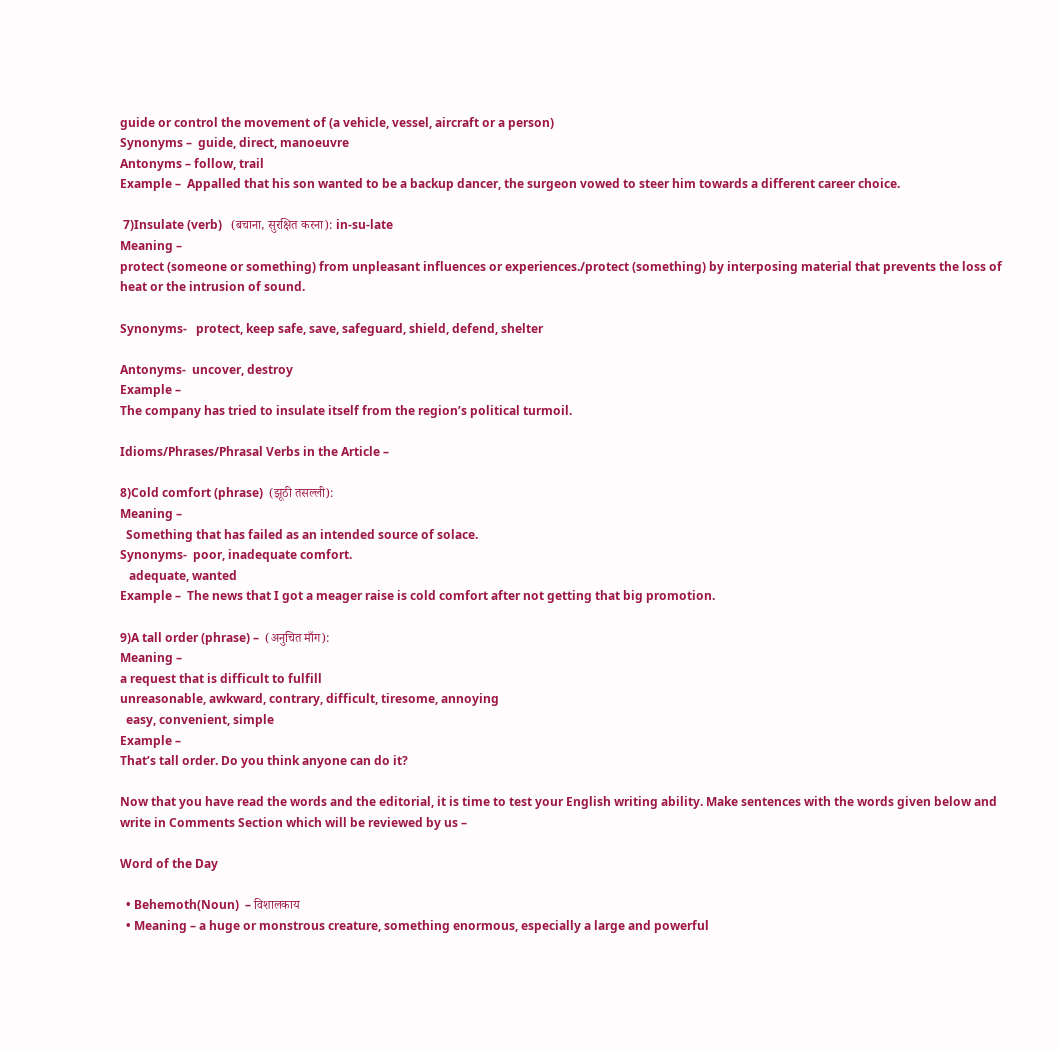guide or control the movement of (a vehicle, vessel, aircraft or a person)
Synonyms –  guide, direct, manoeuvre
Antonyms – follow, trail
Example –  Appalled that his son wanted to be a backup dancer, the surgeon vowed to steer him towards a different career choice.

 7)Insulate (verb)   (बचाना, सुरक्षित करना): in-su-late
Meaning –
protect (someone or something) from unpleasant influences or experiences./protect (something) by interposing material that prevents the loss of heat or the intrusion of sound.

Synonyms-   protect, keep safe, save, safeguard, shield, defend, shelter

Antonyms-  uncover, destroy
Example –
The company has tried to insulate itself from the region’s political turmoil.

Idioms/Phrases/Phrasal Verbs in the Article –

8)Cold comfort (phrase)  (झूठी तसल्ली):
Meaning –
  Something that has failed as an intended source of solace.
Synonyms-  poor, inadequate comfort.
   adequate, wanted
Example –  The news that I got a meager raise is cold comfort after not getting that big promotion.

9)A tall order (phrase) –  (अनुचित माँग):
Meaning –
a request that is difficult to fulfill
unreasonable, awkward, contrary, difficult, tiresome, annoying
  easy, convenient, simple
Example –
That’s tall order. Do you think anyone can do it?

Now that you have read the words and the editorial, it is time to test your English writing ability. Make sentences with the words given below and write in Comments Section which will be reviewed by us –

Word of the Day

  • Behemoth(Noun)  – विशालकाय
  • Meaning – a huge or monstrous creature, something enormous, especially a large and powerful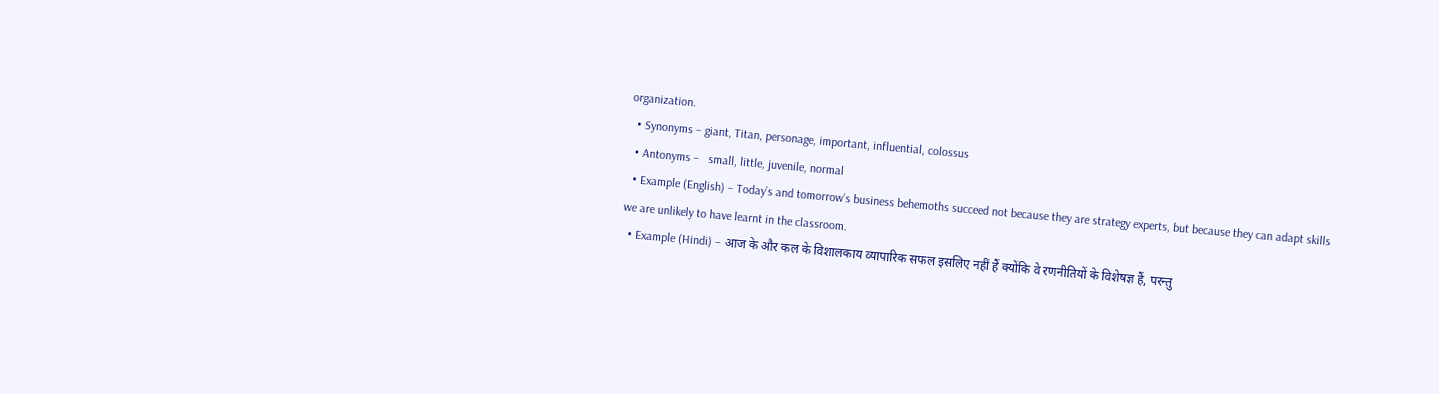organization.
  • Synonyms – giant, Titan, personage, important, influential, colossus
  • Antonyms –   small, little, juvenile, normal
  • Example (English) – Today’s and tomorrow’s business behemoths succeed not because they are strategy experts, but because they can adapt skills we are unlikely to have learnt in the classroom.
  • Example (Hindi) – आज के और कल के विशालकाय व्यापारिक सफल इसलिए नहीं हैं क्योंकि वे रणनीतियों के विशेषज्ञ हैं, परन्तु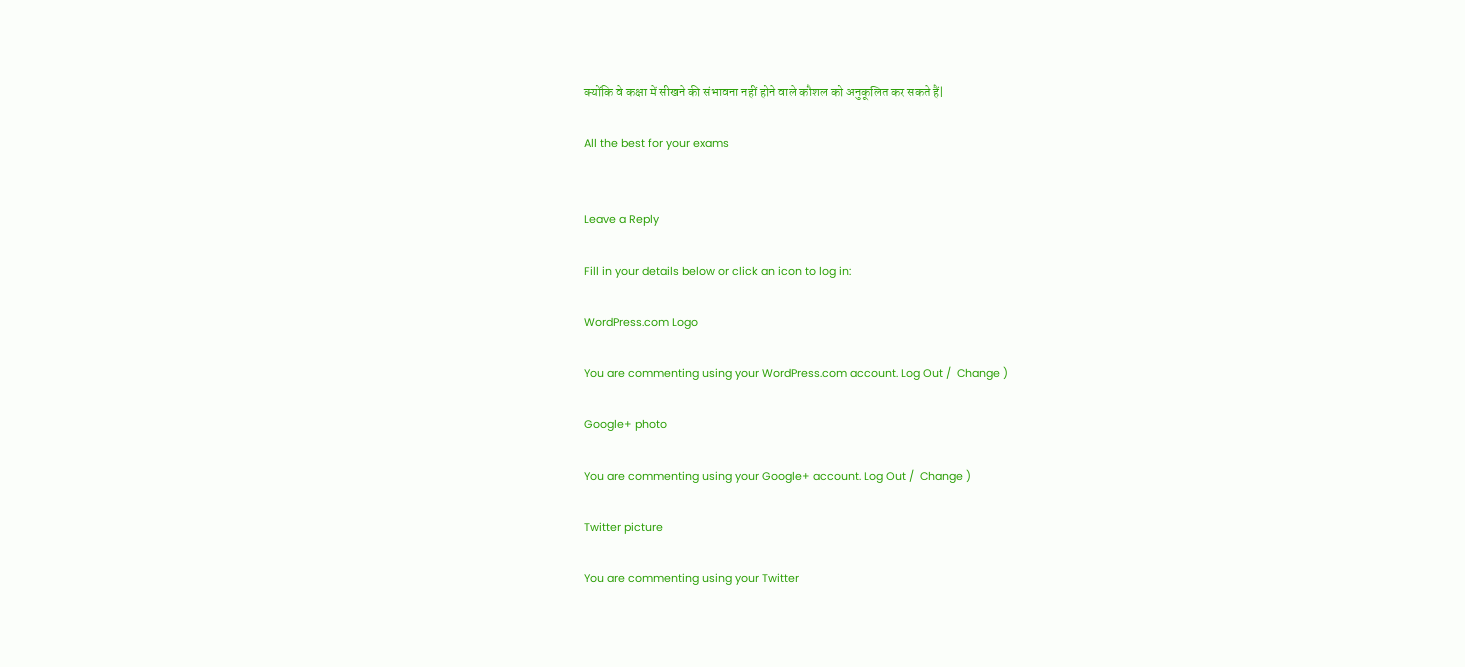क्योंकि वे कक्षा में सीखने की संभावना नहीं होने वाले कौशल को अनुकूलित कर सकते हैं|

All the best for your exams


Leave a Reply

Fill in your details below or click an icon to log in:

WordPress.com Logo

You are commenting using your WordPress.com account. Log Out /  Change )

Google+ photo

You are commenting using your Google+ account. Log Out /  Change )

Twitter picture

You are commenting using your Twitter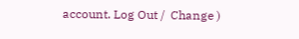account. Log Out /  Change )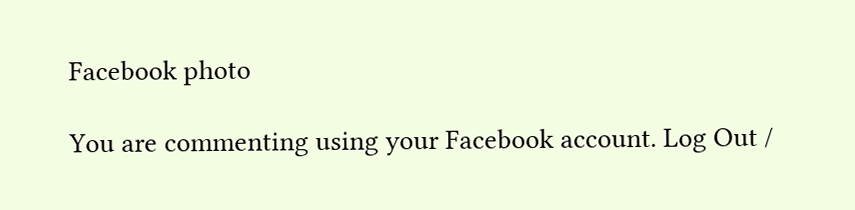Facebook photo

You are commenting using your Facebook account. Log Out /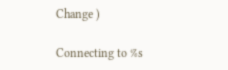Change )

Connecting to %s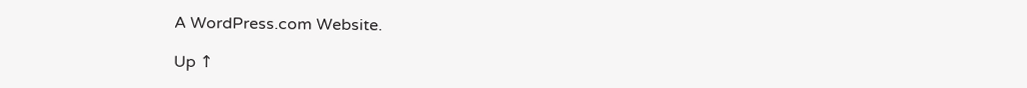A WordPress.com Website.

Up ↑